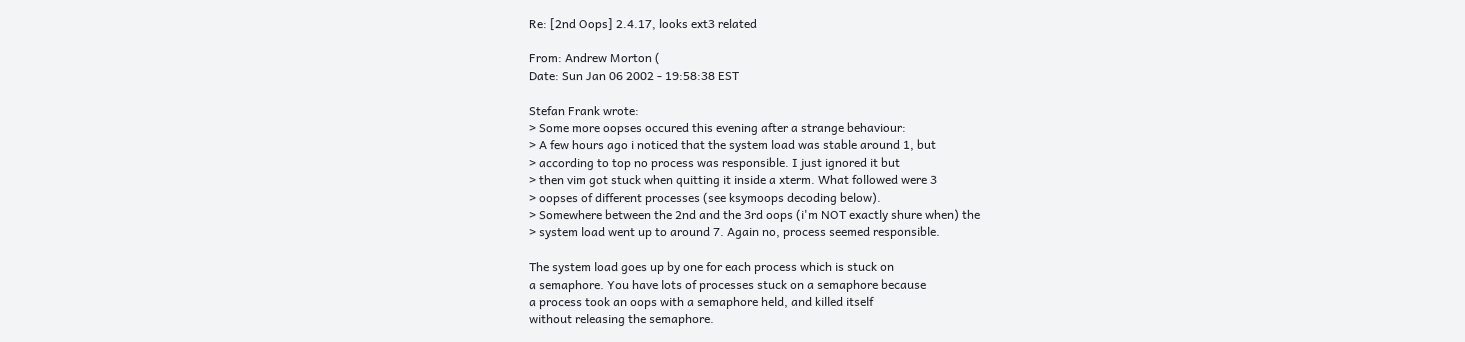Re: [2nd Oops] 2.4.17, looks ext3 related

From: Andrew Morton (
Date: Sun Jan 06 2002 - 19:58:38 EST

Stefan Frank wrote:
> Some more oopses occured this evening after a strange behaviour:
> A few hours ago i noticed that the system load was stable around 1, but
> according to top no process was responsible. I just ignored it but
> then vim got stuck when quitting it inside a xterm. What followed were 3
> oopses of different processes (see ksymoops decoding below).
> Somewhere between the 2nd and the 3rd oops (i'm NOT exactly shure when) the
> system load went up to around 7. Again no, process seemed responsible.

The system load goes up by one for each process which is stuck on
a semaphore. You have lots of processes stuck on a semaphore because
a process took an oops with a semaphore held, and killed itself
without releasing the semaphore.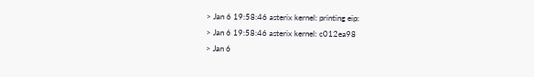> Jan 6 19:58:46 asterix kernel: printing eip:
> Jan 6 19:58:46 asterix kernel: c012ea98
> Jan 6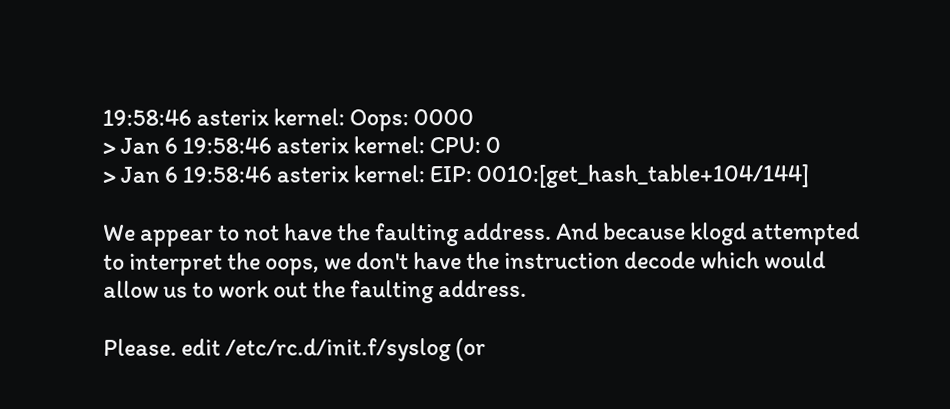19:58:46 asterix kernel: Oops: 0000
> Jan 6 19:58:46 asterix kernel: CPU: 0
> Jan 6 19:58:46 asterix kernel: EIP: 0010:[get_hash_table+104/144]

We appear to not have the faulting address. And because klogd attempted
to interpret the oops, we don't have the instruction decode which would
allow us to work out the faulting address.

Please. edit /etc/rc.d/init.f/syslog (or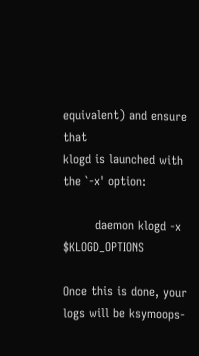equivalent) and ensure that
klogd is launched with the `-x' option:

        daemon klogd -x $KLOGD_OPTIONS

Once this is done, your logs will be ksymoops-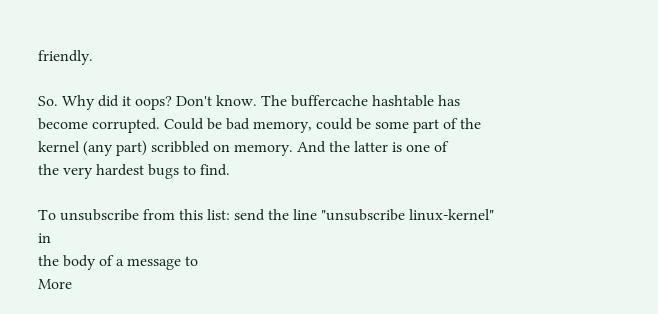friendly.

So. Why did it oops? Don't know. The buffercache hashtable has
become corrupted. Could be bad memory, could be some part of the
kernel (any part) scribbled on memory. And the latter is one of
the very hardest bugs to find.

To unsubscribe from this list: send the line "unsubscribe linux-kernel" in
the body of a message to
More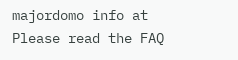majordomo info at
Please read the FAQ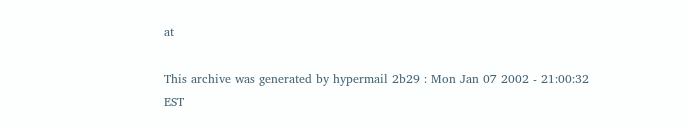at

This archive was generated by hypermail 2b29 : Mon Jan 07 2002 - 21:00:32 EST